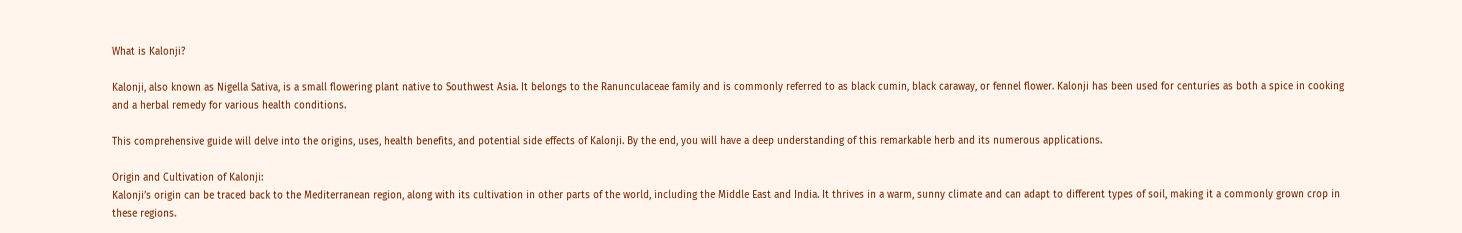What is Kalonji?

Kalonji, also known as Nigella Sativa, is a small flowering plant native to Southwest Asia. It belongs to the Ranunculaceae family and is commonly referred to as black cumin, black caraway, or fennel flower. Kalonji has been used for centuries as both a spice in cooking and a herbal remedy for various health conditions.

This comprehensive guide will delve into the origins, uses, health benefits, and potential side effects of Kalonji. By the end, you will have a deep understanding of this remarkable herb and its numerous applications.

Origin and Cultivation of Kalonji:
Kalonji’s origin can be traced back to the Mediterranean region, along with its cultivation in other parts of the world, including the Middle East and India. It thrives in a warm, sunny climate and can adapt to different types of soil, making it a commonly grown crop in these regions.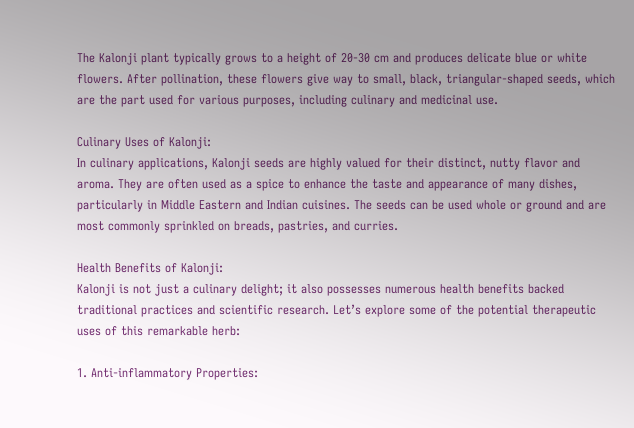The Kalonji plant typically grows to a height of 20-30 cm and produces delicate blue or white flowers. After pollination, these flowers give way to small, black, triangular-shaped seeds, which are the part used for various purposes, including culinary and medicinal use.

Culinary Uses of Kalonji:
In culinary applications, Kalonji seeds are highly valued for their distinct, nutty flavor and aroma. They are often used as a spice to enhance the taste and appearance of many dishes, particularly in Middle Eastern and Indian cuisines. The seeds can be used whole or ground and are most commonly sprinkled on breads, pastries, and curries.

Health Benefits of Kalonji:
Kalonji is not just a culinary delight; it also possesses numerous health benefits backed traditional practices and scientific research. Let’s explore some of the potential therapeutic uses of this remarkable herb:

1. Anti-inflammatory Properties: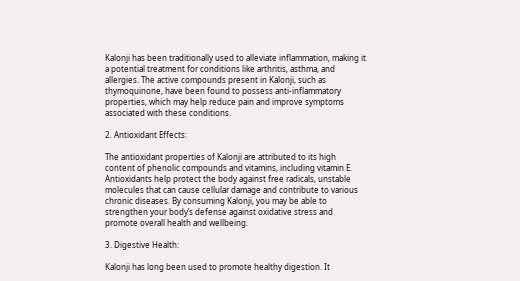Kalonji has been traditionally used to alleviate inflammation, making it a potential treatment for conditions like arthritis, asthma, and allergies. The active compounds present in Kalonji, such as thymoquinone, have been found to possess anti-inflammatory properties, which may help reduce pain and improve symptoms associated with these conditions.

2. Antioxidant Effects:

The antioxidant properties of Kalonji are attributed to its high content of phenolic compounds and vitamins, including vitamin E. Antioxidants help protect the body against free radicals, unstable molecules that can cause cellular damage and contribute to various chronic diseases. By consuming Kalonji, you may be able to strengthen your body’s defense against oxidative stress and promote overall health and wellbeing.

3. Digestive Health:

Kalonji has long been used to promote healthy digestion. It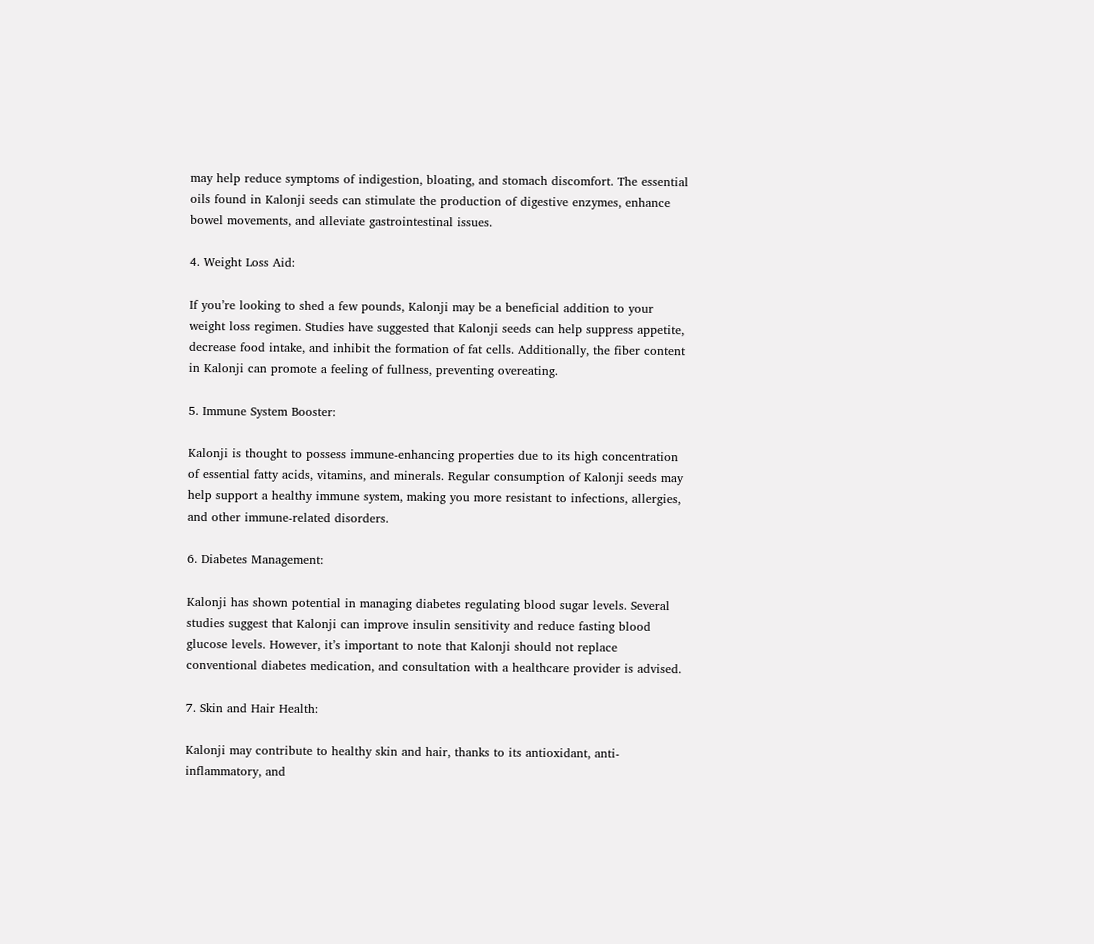may help reduce symptoms of indigestion, bloating, and stomach discomfort. The essential oils found in Kalonji seeds can stimulate the production of digestive enzymes, enhance bowel movements, and alleviate gastrointestinal issues.

4. Weight Loss Aid:

If you’re looking to shed a few pounds, Kalonji may be a beneficial addition to your weight loss regimen. Studies have suggested that Kalonji seeds can help suppress appetite, decrease food intake, and inhibit the formation of fat cells. Additionally, the fiber content in Kalonji can promote a feeling of fullness, preventing overeating.

5. Immune System Booster:

Kalonji is thought to possess immune-enhancing properties due to its high concentration of essential fatty acids, vitamins, and minerals. Regular consumption of Kalonji seeds may help support a healthy immune system, making you more resistant to infections, allergies, and other immune-related disorders.

6. Diabetes Management:

Kalonji has shown potential in managing diabetes regulating blood sugar levels. Several studies suggest that Kalonji can improve insulin sensitivity and reduce fasting blood glucose levels. However, it’s important to note that Kalonji should not replace conventional diabetes medication, and consultation with a healthcare provider is advised.

7. Skin and Hair Health:

Kalonji may contribute to healthy skin and hair, thanks to its antioxidant, anti-inflammatory, and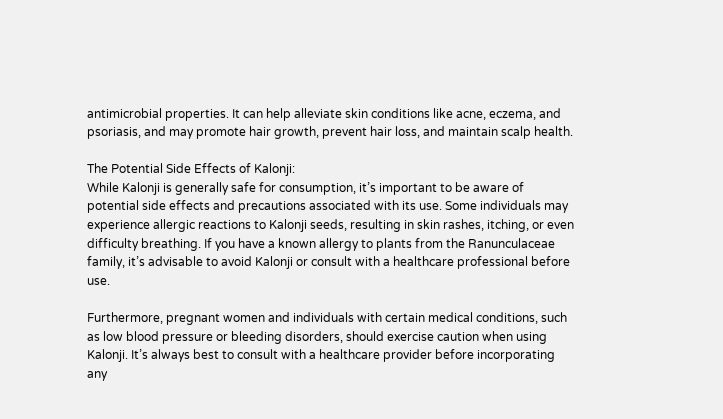antimicrobial properties. It can help alleviate skin conditions like acne, eczema, and psoriasis, and may promote hair growth, prevent hair loss, and maintain scalp health.

The Potential Side Effects of Kalonji:
While Kalonji is generally safe for consumption, it’s important to be aware of potential side effects and precautions associated with its use. Some individuals may experience allergic reactions to Kalonji seeds, resulting in skin rashes, itching, or even difficulty breathing. If you have a known allergy to plants from the Ranunculaceae family, it’s advisable to avoid Kalonji or consult with a healthcare professional before use.

Furthermore, pregnant women and individuals with certain medical conditions, such as low blood pressure or bleeding disorders, should exercise caution when using Kalonji. It’s always best to consult with a healthcare provider before incorporating any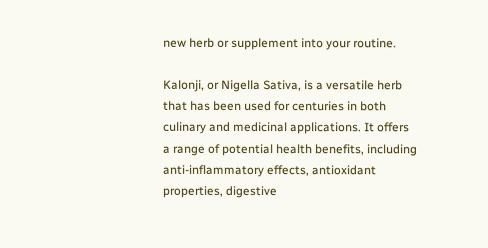new herb or supplement into your routine.

Kalonji, or Nigella Sativa, is a versatile herb that has been used for centuries in both culinary and medicinal applications. It offers a range of potential health benefits, including anti-inflammatory effects, antioxidant properties, digestive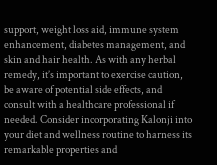support, weight loss aid, immune system enhancement, diabetes management, and skin and hair health. As with any herbal remedy, it’s important to exercise caution, be aware of potential side effects, and consult with a healthcare professional if needed. Consider incorporating Kalonji into your diet and wellness routine to harness its remarkable properties and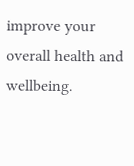improve your overall health and wellbeing.